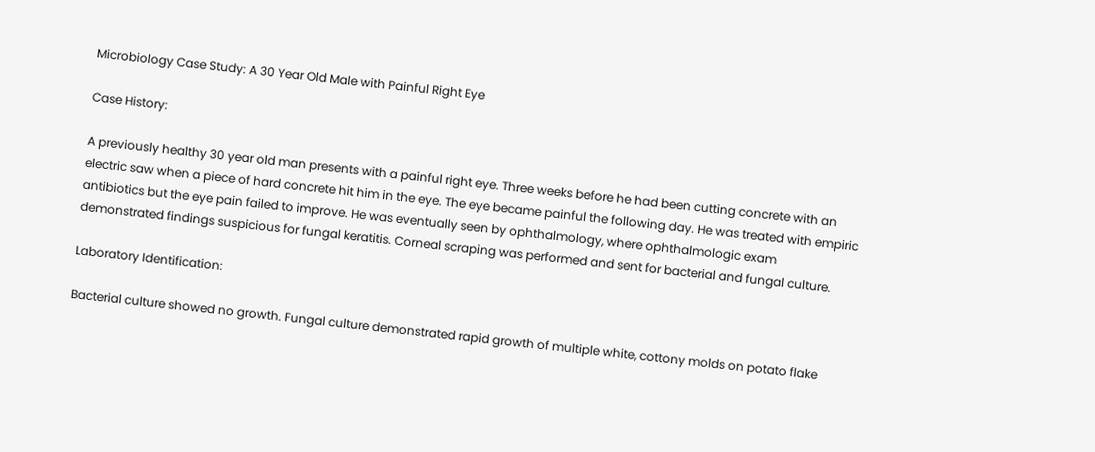Microbiology Case Study: A 30 Year Old Male with Painful Right Eye

Case History:

A previously healthy 30 year old man presents with a painful right eye. Three weeks before he had been cutting concrete with an electric saw when a piece of hard concrete hit him in the eye. The eye became painful the following day. He was treated with empiric antibiotics but the eye pain failed to improve. He was eventually seen by ophthalmology, where ophthalmologic exam demonstrated findings suspicious for fungal keratitis. Corneal scraping was performed and sent for bacterial and fungal culture.

Laboratory Identification:

Bacterial culture showed no growth. Fungal culture demonstrated rapid growth of multiple white, cottony molds on potato flake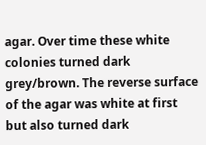agar. Over time these white colonies turned dark grey/brown. The reverse surface of the agar was white at first but also turned dark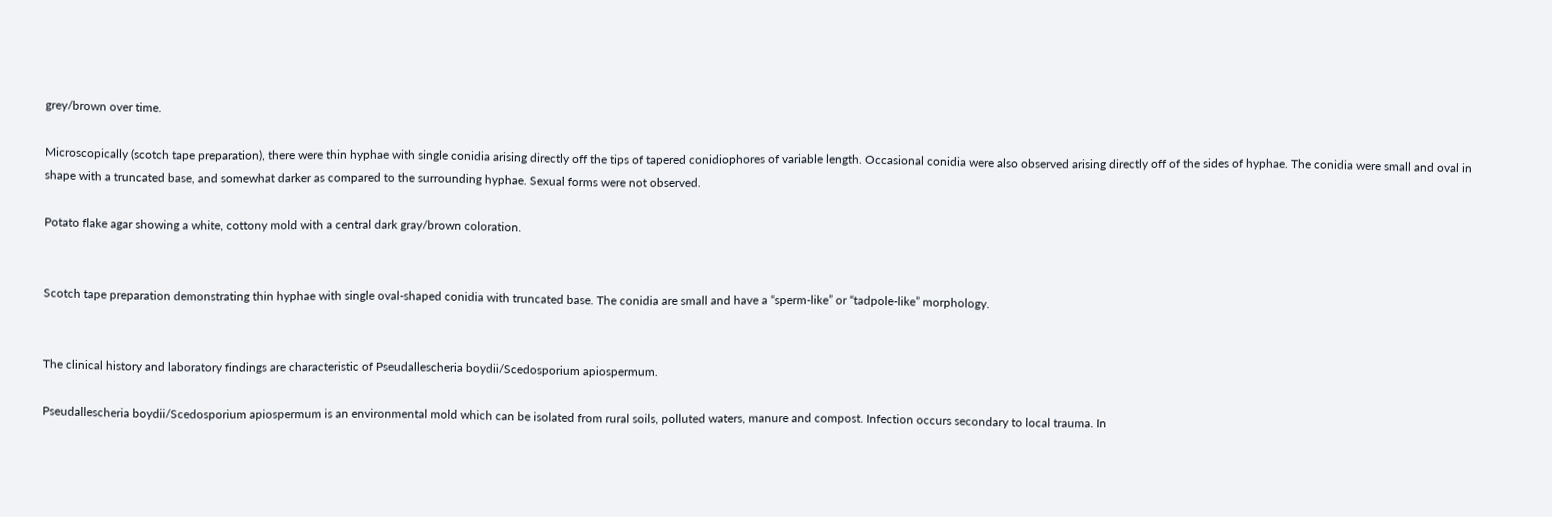grey/brown over time.

Microscopically (scotch tape preparation), there were thin hyphae with single conidia arising directly off the tips of tapered conidiophores of variable length. Occasional conidia were also observed arising directly off of the sides of hyphae. The conidia were small and oval in shape with a truncated base, and somewhat darker as compared to the surrounding hyphae. Sexual forms were not observed.

Potato flake agar showing a white, cottony mold with a central dark gray/brown coloration.


Scotch tape preparation demonstrating thin hyphae with single oval-shaped conidia with truncated base. The conidia are small and have a “sperm-like” or “tadpole-like” morphology.


The clinical history and laboratory findings are characteristic of Pseudallescheria boydii/Scedosporium apiospermum.

Pseudallescheria boydii/Scedosporium apiospermum is an environmental mold which can be isolated from rural soils, polluted waters, manure and compost. Infection occurs secondary to local trauma. In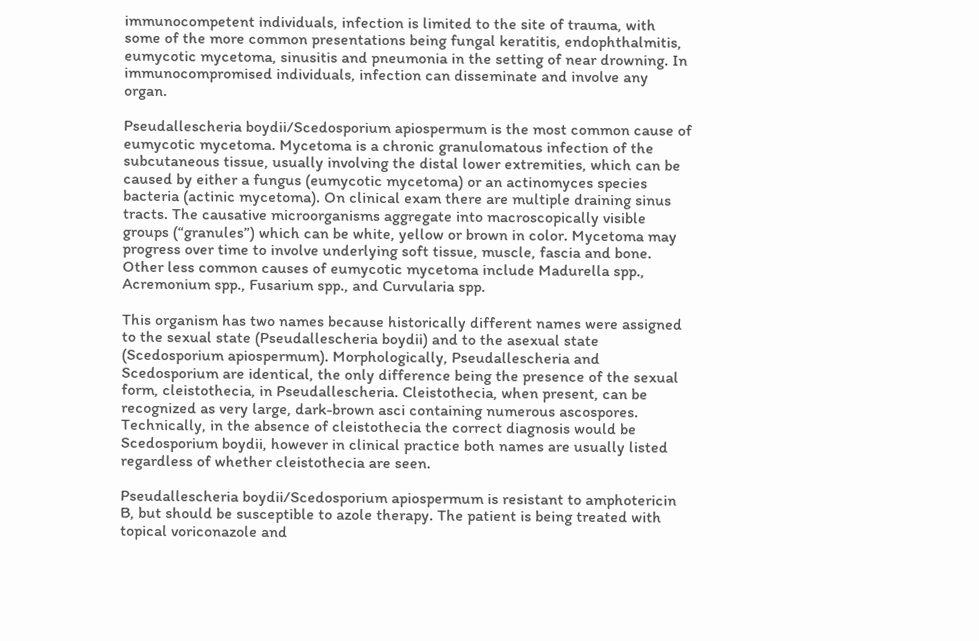immunocompetent individuals, infection is limited to the site of trauma, with some of the more common presentations being fungal keratitis, endophthalmitis, eumycotic mycetoma, sinusitis and pneumonia in the setting of near drowning. In immunocompromised individuals, infection can disseminate and involve any organ.

Pseudallescheria boydii/Scedosporium apiospermum is the most common cause of eumycotic mycetoma. Mycetoma is a chronic granulomatous infection of the subcutaneous tissue, usually involving the distal lower extremities, which can be caused by either a fungus (eumycotic mycetoma) or an actinomyces species bacteria (actinic mycetoma). On clinical exam there are multiple draining sinus tracts. The causative microorganisms aggregate into macroscopically visible groups (“granules”) which can be white, yellow or brown in color. Mycetoma may progress over time to involve underlying soft tissue, muscle, fascia and bone. Other less common causes of eumycotic mycetoma include Madurella spp., Acremonium spp., Fusarium spp., and Curvularia spp.

This organism has two names because historically different names were assigned to the sexual state (Pseudallescheria boydii) and to the asexual state (Scedosporium apiospermum). Morphologically, Pseudallescheria and Scedosporium are identical, the only difference being the presence of the sexual form, cleistothecia, in Pseudallescheria. Cleistothecia, when present, can be recognized as very large, dark-brown asci containing numerous ascospores. Technically, in the absence of cleistothecia the correct diagnosis would be Scedosporium boydii, however in clinical practice both names are usually listed regardless of whether cleistothecia are seen.

Pseudallescheria boydii/Scedosporium apiospermum is resistant to amphotericin B, but should be susceptible to azole therapy. The patient is being treated with topical voriconazole and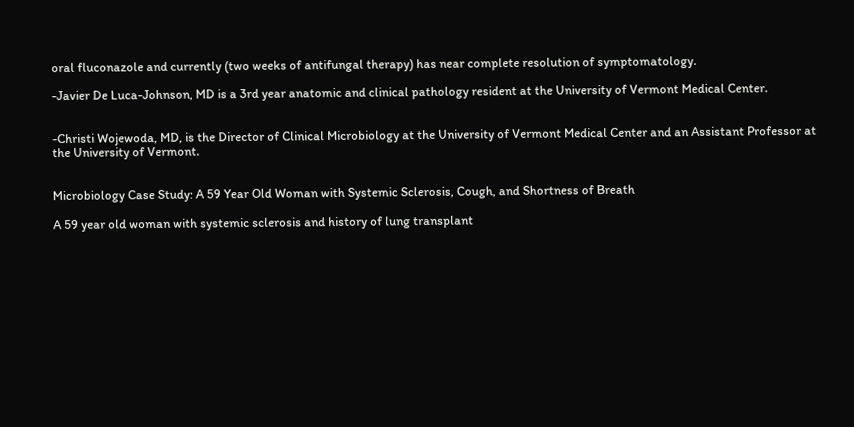oral fluconazole and currently (two weeks of antifungal therapy) has near complete resolution of symptomatology.

-Javier De Luca-Johnson, MD is a 3rd year anatomic and clinical pathology resident at the University of Vermont Medical Center.


-Christi Wojewoda, MD, is the Director of Clinical Microbiology at the University of Vermont Medical Center and an Assistant Professor at the University of Vermont.


Microbiology Case Study: A 59 Year Old Woman with Systemic Sclerosis, Cough, and Shortness of Breath

A 59 year old woman with systemic sclerosis and history of lung transplant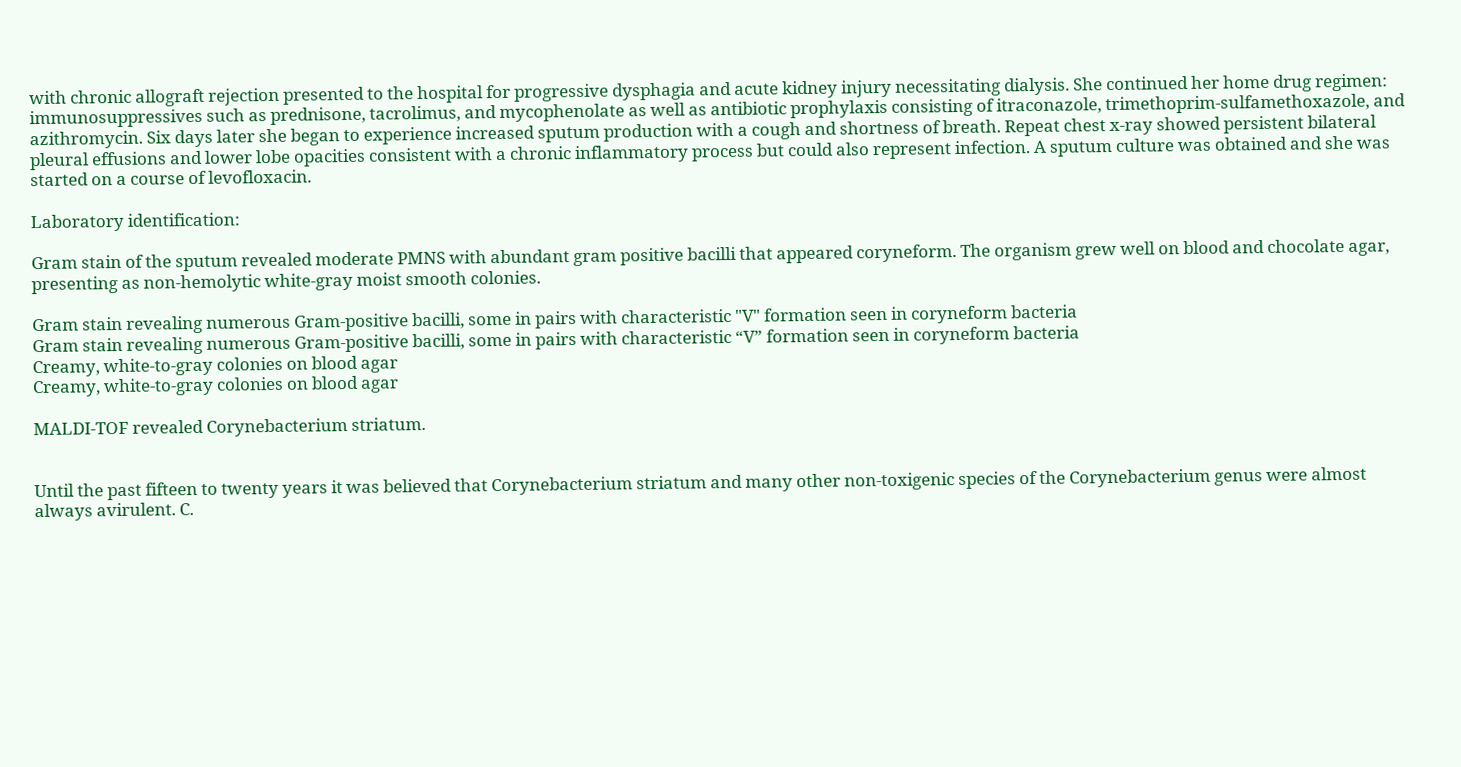with chronic allograft rejection presented to the hospital for progressive dysphagia and acute kidney injury necessitating dialysis. She continued her home drug regimen: immunosuppressives such as prednisone, tacrolimus, and mycophenolate as well as antibiotic prophylaxis consisting of itraconazole, trimethoprim-sulfamethoxazole, and azithromycin. Six days later she began to experience increased sputum production with a cough and shortness of breath. Repeat chest x-ray showed persistent bilateral pleural effusions and lower lobe opacities consistent with a chronic inflammatory process but could also represent infection. A sputum culture was obtained and she was started on a course of levofloxacin.

Laboratory identification:

Gram stain of the sputum revealed moderate PMNS with abundant gram positive bacilli that appeared coryneform. The organism grew well on blood and chocolate agar, presenting as non-hemolytic white-gray moist smooth colonies.

Gram stain revealing numerous Gram-positive bacilli, some in pairs with characteristic "V" formation seen in coryneform bacteria
Gram stain revealing numerous Gram-positive bacilli, some in pairs with characteristic “V” formation seen in coryneform bacteria
Creamy, white-to-gray colonies on blood agar
Creamy, white-to-gray colonies on blood agar

MALDI-TOF revealed Corynebacterium striatum.


Until the past fifteen to twenty years it was believed that Corynebacterium striatum and many other non-toxigenic species of the Corynebacterium genus were almost always avirulent. C.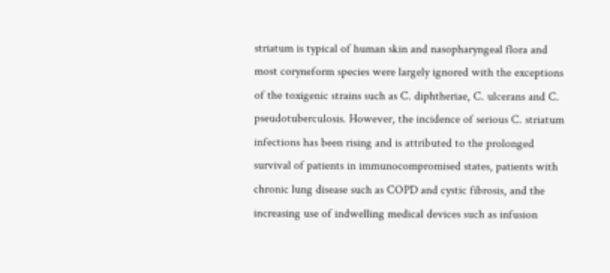striatum is typical of human skin and nasopharyngeal flora and most coryneform species were largely ignored with the exceptions of the toxigenic strains such as C. diphtheriae, C. ulcerans and C. pseudotuberculosis. However, the incidence of serious C. striatum infections has been rising and is attributed to the prolonged survival of patients in immunocompromised states, patients with chronic lung disease such as COPD and cystic fibrosis, and the increasing use of indwelling medical devices such as infusion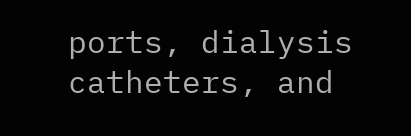ports, dialysis catheters, and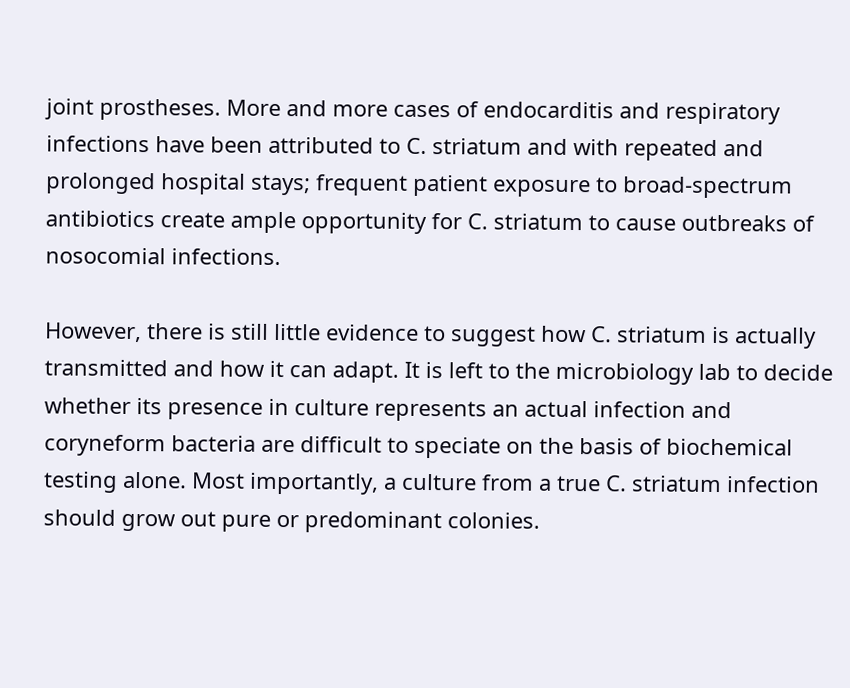joint prostheses. More and more cases of endocarditis and respiratory infections have been attributed to C. striatum and with repeated and prolonged hospital stays; frequent patient exposure to broad-spectrum antibiotics create ample opportunity for C. striatum to cause outbreaks of nosocomial infections.

However, there is still little evidence to suggest how C. striatum is actually transmitted and how it can adapt. It is left to the microbiology lab to decide whether its presence in culture represents an actual infection and coryneform bacteria are difficult to speciate on the basis of biochemical testing alone. Most importantly, a culture from a true C. striatum infection should grow out pure or predominant colonies.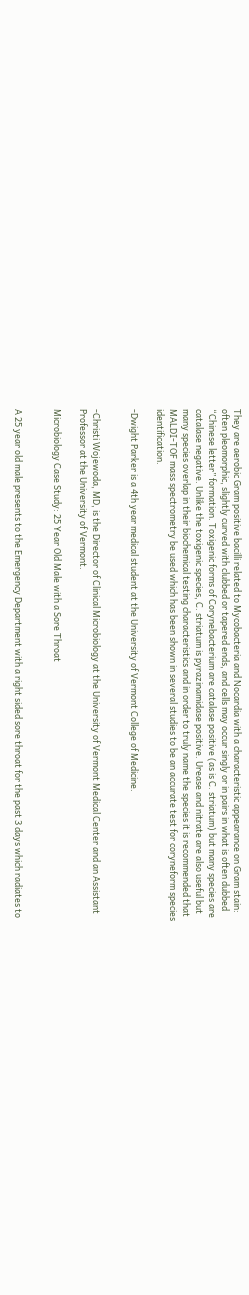They are aerobic Gram positive bacilli related to Mycobacteria and Nocardia with a characteristic appearance on Gram stain: often pleomorphic, slightly curved with clubbed or tapered ends, and cells may occur singly or in pairs in what is often dubbed “Chinese letter” formation. Toxigenic forms of Corynebacterium are catalase positive (as is C. striatum) but many species are catalase negative. Unlike the toxigenic species, C. striatum is pyrazinamidase positive. Urease and nitrate are also useful but many species overlap in their biochemical testing characteristics and in order to truly name the species it is recommended that MALDI-TOF mass spectrometry be used which has been shown in several studies to be an accurate test for coryneform species identification.

-Dwight Parker is a 4th year medical student at the University of Vermont College of Medicine.


-Christi Wojewoda, MD, is the Director of Clinical Microbiology at the University of Vermont Medical Center and an Assistant Professor at the University of Vermont.

Microbiology Case Study: 25 Year Old Male with a Sore Throat


A 25 year old male presents to the Emergency Department with a right sided sore throat for the past 3 days which radiates to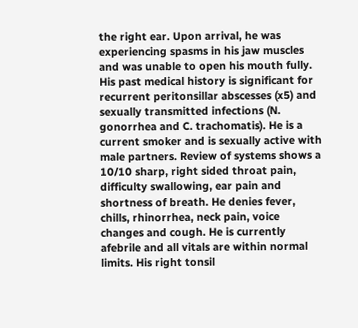the right ear. Upon arrival, he was experiencing spasms in his jaw muscles and was unable to open his mouth fully. His past medical history is significant for recurrent peritonsillar abscesses (x5) and sexually transmitted infections (N. gonorrhea and C. trachomatis). He is a current smoker and is sexually active with male partners. Review of systems shows a 10/10 sharp, right sided throat pain, difficulty swallowing, ear pain and shortness of breath. He denies fever, chills, rhinorrhea, neck pain, voice changes and cough. He is currently afebrile and all vitals are within normal limits. His right tonsil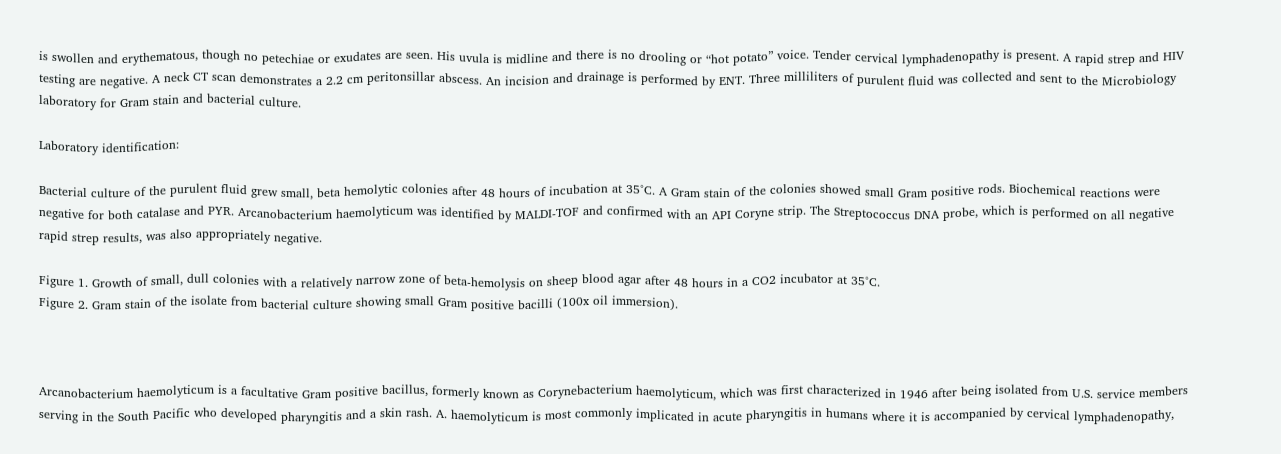is swollen and erythematous, though no petechiae or exudates are seen. His uvula is midline and there is no drooling or “hot potato” voice. Tender cervical lymphadenopathy is present. A rapid strep and HIV testing are negative. A neck CT scan demonstrates a 2.2 cm peritonsillar abscess. An incision and drainage is performed by ENT. Three milliliters of purulent fluid was collected and sent to the Microbiology laboratory for Gram stain and bacterial culture.

Laboratory identification:

Bacterial culture of the purulent fluid grew small, beta hemolytic colonies after 48 hours of incubation at 35°C. A Gram stain of the colonies showed small Gram positive rods. Biochemical reactions were negative for both catalase and PYR. Arcanobacterium haemolyticum was identified by MALDI-TOF and confirmed with an API Coryne strip. The Streptococcus DNA probe, which is performed on all negative rapid strep results, was also appropriately negative.

Figure 1. Growth of small, dull colonies with a relatively narrow zone of beta-hemolysis on sheep blood agar after 48 hours in a CO2 incubator at 35°C.
Figure 2. Gram stain of the isolate from bacterial culture showing small Gram positive bacilli (100x oil immersion).



Arcanobacterium haemolyticum is a facultative Gram positive bacillus, formerly known as Corynebacterium haemolyticum, which was first characterized in 1946 after being isolated from U.S. service members serving in the South Pacific who developed pharyngitis and a skin rash. A. haemolyticum is most commonly implicated in acute pharyngitis in humans where it is accompanied by cervical lymphadenopathy,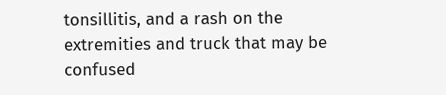tonsillitis, and a rash on the extremities and truck that may be confused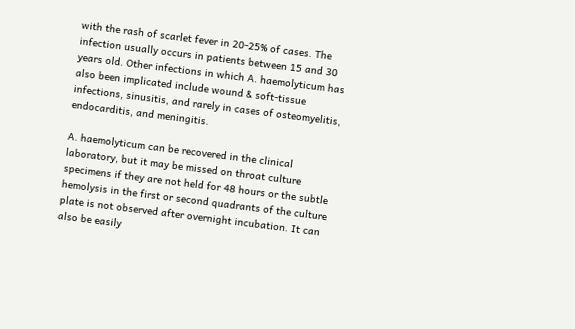with the rash of scarlet fever in 20-25% of cases. The infection usually occurs in patients between 15 and 30 years old. Other infections in which A. haemolyticum has also been implicated include wound & soft-tissue infections, sinusitis, and rarely in cases of osteomyelitis, endocarditis, and meningitis.

A. haemolyticum can be recovered in the clinical laboratory, but it may be missed on throat culture specimens if they are not held for 48 hours or the subtle hemolysis in the first or second quadrants of the culture plate is not observed after overnight incubation. It can also be easily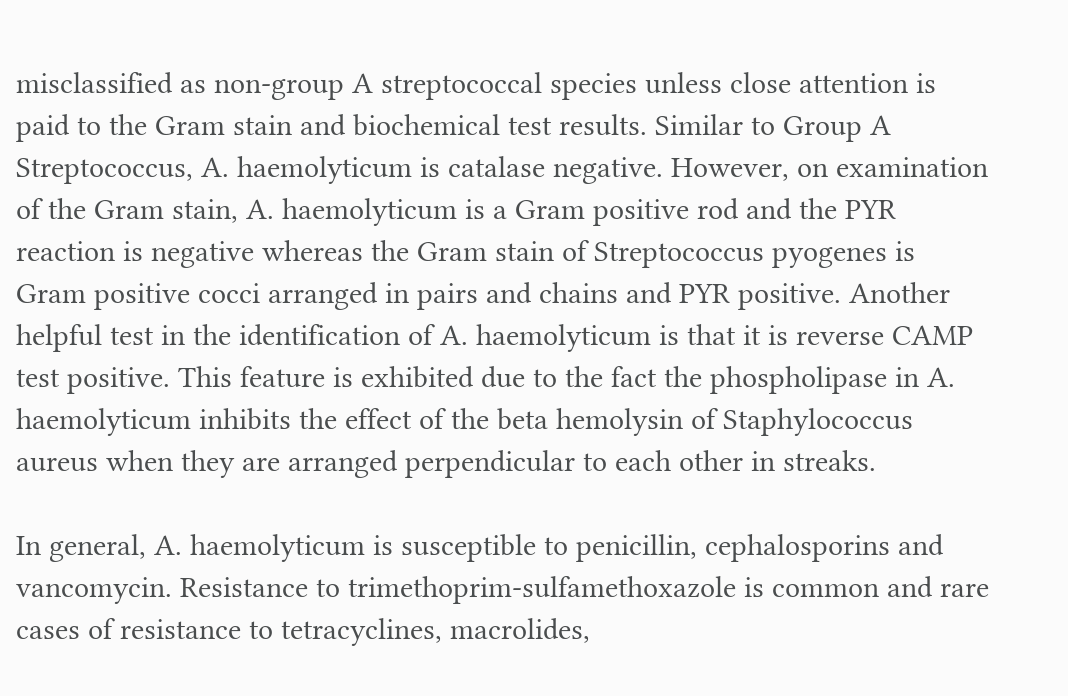misclassified as non-group A streptococcal species unless close attention is paid to the Gram stain and biochemical test results. Similar to Group A Streptococcus, A. haemolyticum is catalase negative. However, on examination of the Gram stain, A. haemolyticum is a Gram positive rod and the PYR reaction is negative whereas the Gram stain of Streptococcus pyogenes is Gram positive cocci arranged in pairs and chains and PYR positive. Another helpful test in the identification of A. haemolyticum is that it is reverse CAMP test positive. This feature is exhibited due to the fact the phospholipase in A. haemolyticum inhibits the effect of the beta hemolysin of Staphylococcus aureus when they are arranged perpendicular to each other in streaks.

In general, A. haemolyticum is susceptible to penicillin, cephalosporins and vancomycin. Resistance to trimethoprim-sulfamethoxazole is common and rare cases of resistance to tetracyclines, macrolides,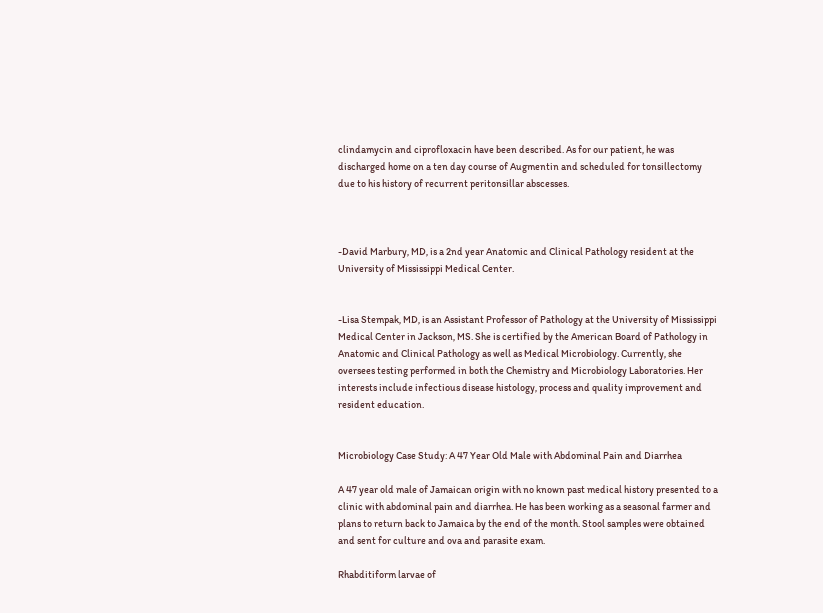clindamycin and ciprofloxacin have been described. As for our patient, he was discharged home on a ten day course of Augmentin and scheduled for tonsillectomy due to his history of recurrent peritonsillar abscesses.



-David Marbury, MD, is a 2nd year Anatomic and Clinical Pathology resident at the University of Mississippi Medical Center.


-Lisa Stempak, MD, is an Assistant Professor of Pathology at the University of Mississippi Medical Center in Jackson, MS. She is certified by the American Board of Pathology in Anatomic and Clinical Pathology as well as Medical Microbiology. Currently, she oversees testing performed in both the Chemistry and Microbiology Laboratories. Her interests include infectious disease histology, process and quality improvement and resident education.


Microbiology Case Study: A 47 Year Old Male with Abdominal Pain and Diarrhea

A 47 year old male of Jamaican origin with no known past medical history presented to a clinic with abdominal pain and diarrhea. He has been working as a seasonal farmer and plans to return back to Jamaica by the end of the month. Stool samples were obtained and sent for culture and ova and parasite exam.

Rhabditiform larvae of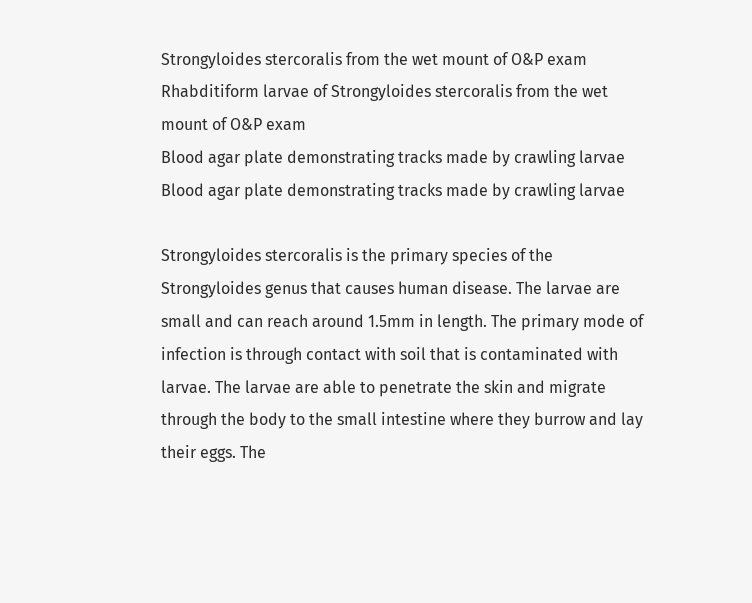Strongyloides stercoralis from the wet mount of O&P exam
Rhabditiform larvae of Strongyloides stercoralis from the wet mount of O&P exam
Blood agar plate demonstrating tracks made by crawling larvae
Blood agar plate demonstrating tracks made by crawling larvae

Strongyloides stercoralis is the primary species of the Strongyloides genus that causes human disease. The larvae are small and can reach around 1.5mm in length. The primary mode of infection is through contact with soil that is contaminated with larvae. The larvae are able to penetrate the skin and migrate through the body to the small intestine where they burrow and lay their eggs. The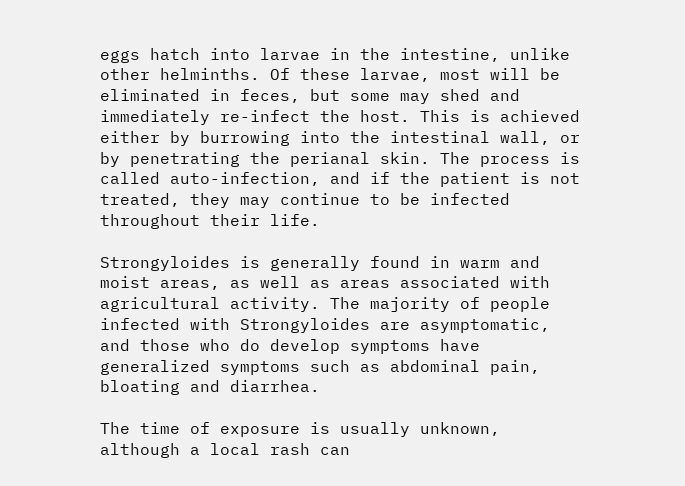eggs hatch into larvae in the intestine, unlike other helminths. Of these larvae, most will be eliminated in feces, but some may shed and immediately re-infect the host. This is achieved either by burrowing into the intestinal wall, or by penetrating the perianal skin. The process is called auto-infection, and if the patient is not treated, they may continue to be infected throughout their life.

Strongyloides is generally found in warm and moist areas, as well as areas associated with agricultural activity. The majority of people infected with Strongyloides are asymptomatic, and those who do develop symptoms have generalized symptoms such as abdominal pain, bloating and diarrhea.

The time of exposure is usually unknown, although a local rash can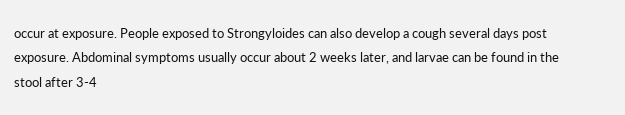occur at exposure. People exposed to Strongyloides can also develop a cough several days post exposure. Abdominal symptoms usually occur about 2 weeks later, and larvae can be found in the stool after 3-4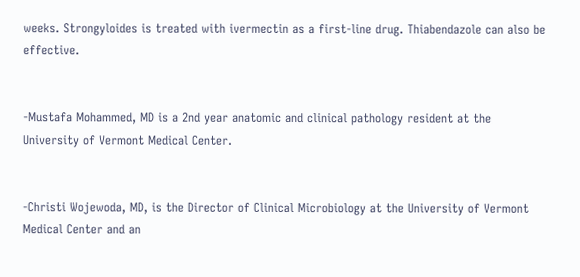weeks. Strongyloides is treated with ivermectin as a first-line drug. Thiabendazole can also be effective.


-Mustafa Mohammed, MD is a 2nd year anatomic and clinical pathology resident at the University of Vermont Medical Center.


-Christi Wojewoda, MD, is the Director of Clinical Microbiology at the University of Vermont Medical Center and an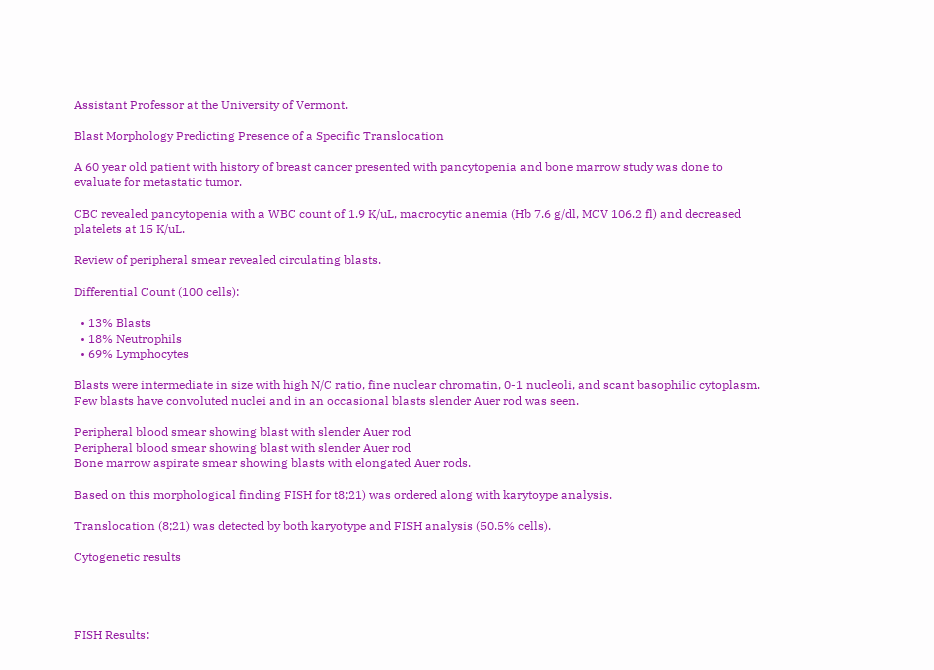Assistant Professor at the University of Vermont.

Blast Morphology Predicting Presence of a Specific Translocation

A 60 year old patient with history of breast cancer presented with pancytopenia and bone marrow study was done to evaluate for metastatic tumor.

CBC revealed pancytopenia with a WBC count of 1.9 K/uL, macrocytic anemia (Hb 7.6 g/dl, MCV 106.2 fl) and decreased platelets at 15 K/uL.

Review of peripheral smear revealed circulating blasts.

Differential Count (100 cells):

  • 13% Blasts
  • 18% Neutrophils
  • 69% Lymphocytes

Blasts were intermediate in size with high N/C ratio, fine nuclear chromatin, 0-1 nucleoli, and scant basophilic cytoplasm. Few blasts have convoluted nuclei and in an occasional blasts slender Auer rod was seen.

Peripheral blood smear showing blast with slender Auer rod
Peripheral blood smear showing blast with slender Auer rod
Bone marrow aspirate smear showing blasts with elongated Auer rods.

Based on this morphological finding FISH for t8;21) was ordered along with karytoype analysis.

Translocation (8;21) was detected by both karyotype and FISH analysis (50.5% cells).

Cytogenetic results




FISH Results: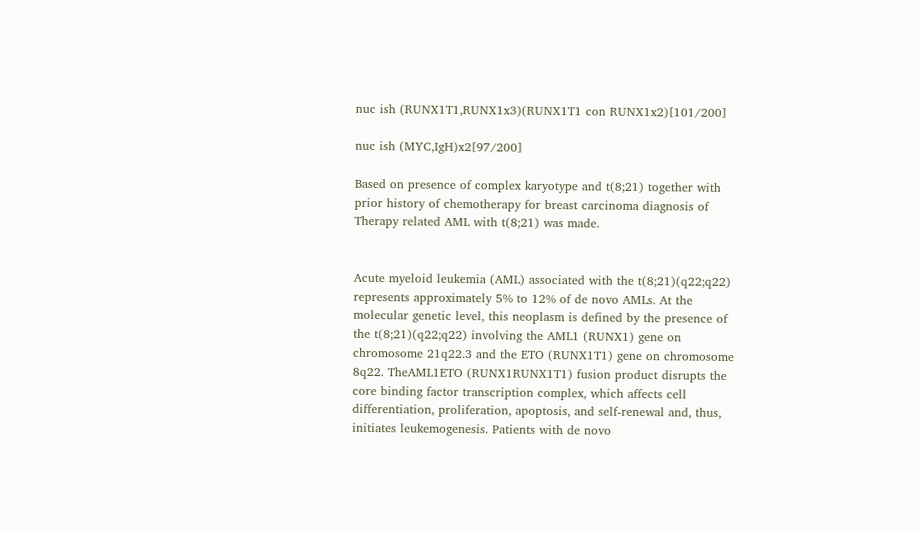nuc ish (RUNX1T1,RUNX1x3)(RUNX1T1 con RUNX1x2)[101/200]

nuc ish (MYC,IgH)x2[97/200]

Based on presence of complex karyotype and t(8;21) together with prior history of chemotherapy for breast carcinoma diagnosis of Therapy related AML with t(8;21) was made.


Acute myeloid leukemia (AML) associated with the t(8;21)(q22;q22) represents approximately 5% to 12% of de novo AMLs. At the molecular genetic level, this neoplasm is defined by the presence of the t(8;21)(q22;q22) involving the AML1 (RUNX1) gene on chromosome 21q22.3 and the ETO (RUNX1T1) gene on chromosome 8q22. TheAML1ETO (RUNX1RUNX1T1) fusion product disrupts the core binding factor transcription complex, which affects cell differentiation, proliferation, apoptosis, and self-renewal and, thus, initiates leukemogenesis. Patients with de novo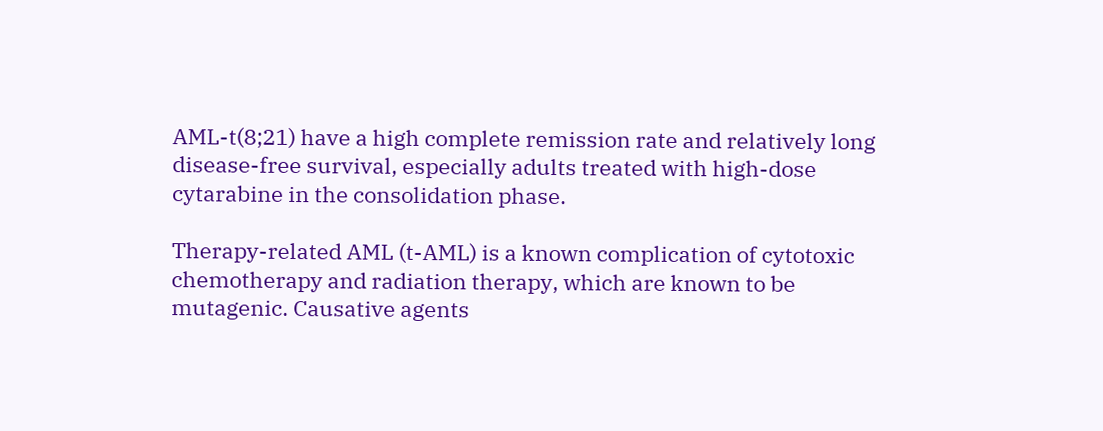AML-t(8;21) have a high complete remission rate and relatively long disease-free survival, especially adults treated with high-dose cytarabine in the consolidation phase.

Therapy-related AML (t-AML) is a known complication of cytotoxic chemotherapy and radiation therapy, which are known to be mutagenic. Causative agents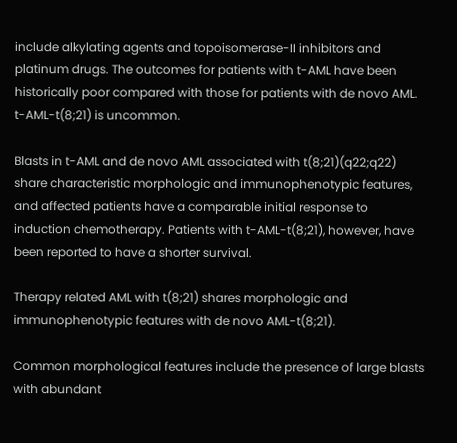include alkylating agents and topoisomerase-II inhibitors and platinum drugs. The outcomes for patients with t-AML have been historically poor compared with those for patients with de novo AML. t-AML-t(8;21) is uncommon.

Blasts in t-AML and de novo AML associated with t(8;21)(q22;q22) share characteristic morphologic and immunophenotypic features, and affected patients have a comparable initial response to induction chemotherapy. Patients with t-AML-t(8;21), however, have been reported to have a shorter survival.

Therapy related AML with t(8;21) shares morphologic and immunophenotypic features with de novo AML-t(8;21).

Common morphological features include the presence of large blasts with abundant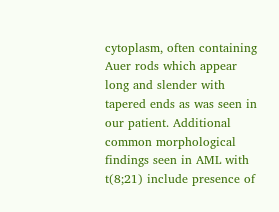cytoplasm, often containing Auer rods which appear long and slender with tapered ends as was seen in our patient. Additional common morphological findings seen in AML with t(8;21) include presence of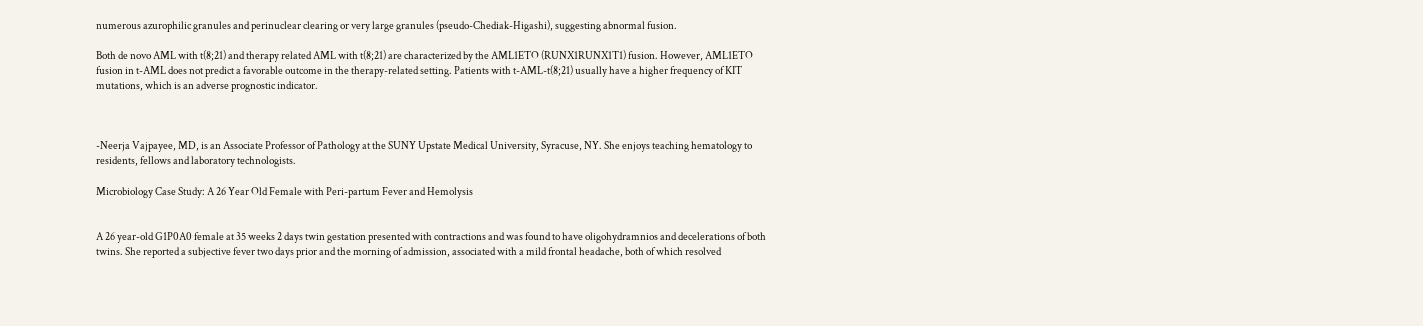numerous azurophilic granules and perinuclear clearing or very large granules (pseudo-Chediak-Higashi), suggesting abnormal fusion.

Both de novo AML with t(8;21) and therapy related AML with t(8;21) are characterized by the AML1ETO (RUNX1RUNX1T1) fusion. However, AML1ETO fusion in t-AML does not predict a favorable outcome in the therapy-related setting. Patients with t-AML-t(8;21) usually have a higher frequency of KIT mutations, which is an adverse prognostic indicator.



-Neerja Vajpayee, MD, is an Associate Professor of Pathology at the SUNY Upstate Medical University, Syracuse, NY. She enjoys teaching hematology to residents, fellows and laboratory technologists.

Microbiology Case Study: A 26 Year Old Female with Peri-partum Fever and Hemolysis


A 26 year-old G1P0A0 female at 35 weeks 2 days twin gestation presented with contractions and was found to have oligohydramnios and decelerations of both twins. She reported a subjective fever two days prior and the morning of admission, associated with a mild frontal headache, both of which resolved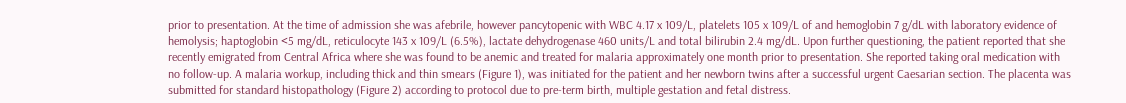prior to presentation. At the time of admission she was afebrile, however pancytopenic with WBC 4.17 x 109/L, platelets 105 x 109/L of and hemoglobin 7 g/dL with laboratory evidence of hemolysis; haptoglobin <5 mg/dL, reticulocyte 143 x 109/L (6.5%), lactate dehydrogenase 460 units/L and total bilirubin 2.4 mg/dL. Upon further questioning, the patient reported that she recently emigrated from Central Africa where she was found to be anemic and treated for malaria approximately one month prior to presentation. She reported taking oral medication with no follow-up. A malaria workup, including thick and thin smears (Figure 1), was initiated for the patient and her newborn twins after a successful urgent Caesarian section. The placenta was submitted for standard histopathology (Figure 2) according to protocol due to pre-term birth, multiple gestation and fetal distress.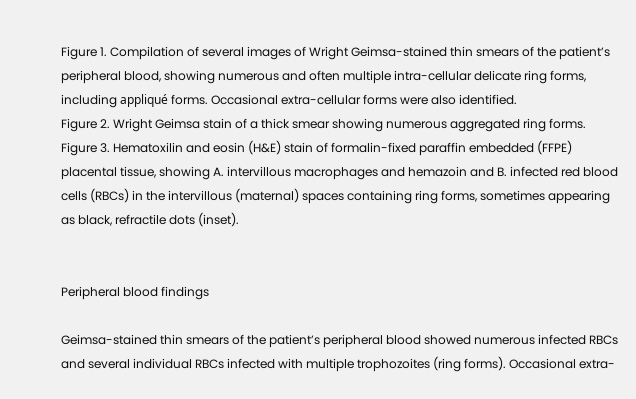Figure 1. Compilation of several images of Wright Geimsa-stained thin smears of the patient’s peripheral blood, showing numerous and often multiple intra-cellular delicate ring forms, including appliqué forms. Occasional extra-cellular forms were also identified.
Figure 2. Wright Geimsa stain of a thick smear showing numerous aggregated ring forms.
Figure 3. Hematoxilin and eosin (H&E) stain of formalin-fixed paraffin embedded (FFPE) placental tissue, showing A. intervillous macrophages and hemazoin and B. infected red blood cells (RBCs) in the intervillous (maternal) spaces containing ring forms, sometimes appearing as black, refractile dots (inset).


Peripheral blood findings

Geimsa-stained thin smears of the patient’s peripheral blood showed numerous infected RBCs and several individual RBCs infected with multiple trophozoites (ring forms). Occasional extra-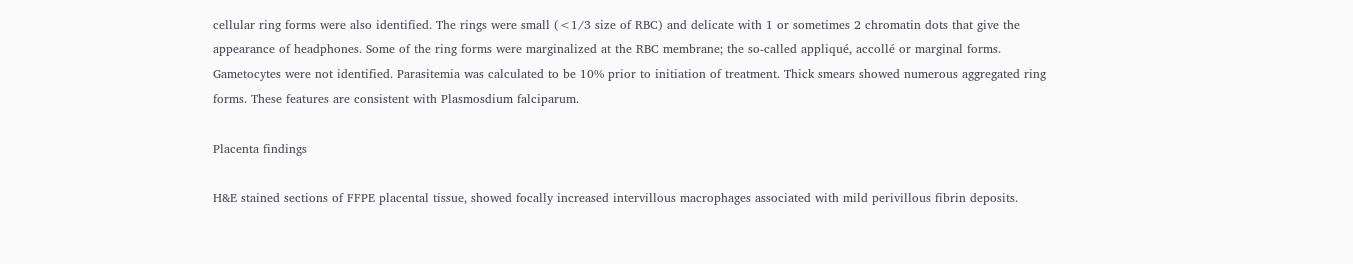cellular ring forms were also identified. The rings were small (<1/3 size of RBC) and delicate with 1 or sometimes 2 chromatin dots that give the appearance of headphones. Some of the ring forms were marginalized at the RBC membrane; the so-called appliqué, accollé or marginal forms. Gametocytes were not identified. Parasitemia was calculated to be 10% prior to initiation of treatment. Thick smears showed numerous aggregated ring forms. These features are consistent with Plasmosdium falciparum.

Placenta findings

H&E stained sections of FFPE placental tissue, showed focally increased intervillous macrophages associated with mild perivillous fibrin deposits.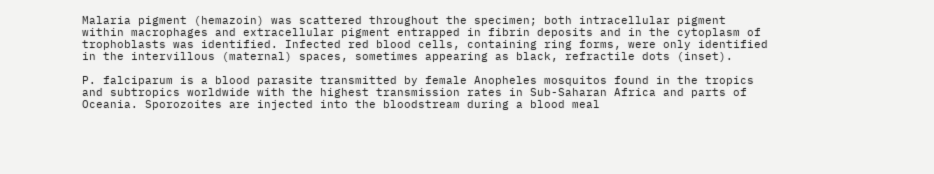Malaria pigment (hemazoin) was scattered throughout the specimen; both intracellular pigment within macrophages and extracellular pigment entrapped in fibrin deposits and in the cytoplasm of trophoblasts was identified. Infected red blood cells, containing ring forms, were only identified in the intervillous (maternal) spaces, sometimes appearing as black, refractile dots (inset).

P. falciparum is a blood parasite transmitted by female Anopheles mosquitos found in the tropics and subtropics worldwide with the highest transmission rates in Sub-Saharan Africa and parts of Oceania. Sporozoites are injected into the bloodstream during a blood meal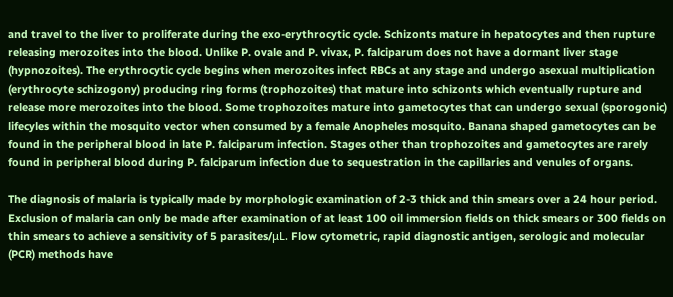and travel to the liver to proliferate during the exo-erythrocytic cycle. Schizonts mature in hepatocytes and then rupture releasing merozoites into the blood. Unlike P. ovale and P. vivax, P. falciparum does not have a dormant liver stage (hypnozoites). The erythrocytic cycle begins when merozoites infect RBCs at any stage and undergo asexual multiplication (erythrocyte schizogony) producing ring forms (trophozoites) that mature into schizonts which eventually rupture and release more merozoites into the blood. Some trophozoites mature into gametocytes that can undergo sexual (sporogonic) lifecyles within the mosquito vector when consumed by a female Anopheles mosquito. Banana shaped gametocytes can be found in the peripheral blood in late P. falciparum infection. Stages other than trophozoites and gametocytes are rarely found in peripheral blood during P. falciparum infection due to sequestration in the capillaries and venules of organs.

The diagnosis of malaria is typically made by morphologic examination of 2-3 thick and thin smears over a 24 hour period. Exclusion of malaria can only be made after examination of at least 100 oil immersion fields on thick smears or 300 fields on thin smears to achieve a sensitivity of 5 parasites/μL. Flow cytometric, rapid diagnostic antigen, serologic and molecular (PCR) methods have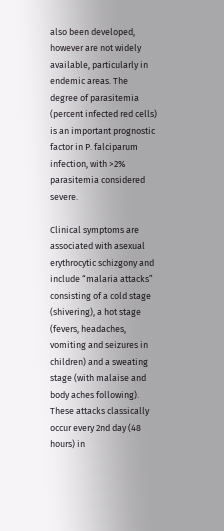also been developed, however are not widely available, particularly in endemic areas. The degree of parasitemia (percent infected red cells) is an important prognostic factor in P. falciparum infection, with >2% parasitemia considered severe.

Clinical symptoms are associated with asexual erythrocytic schizgony and include “malaria attacks” consisting of a cold stage (shivering), a hot stage (fevers, headaches, vomiting and seizures in children) and a sweating stage (with malaise and body aches following). These attacks classically occur every 2nd day (48 hours) in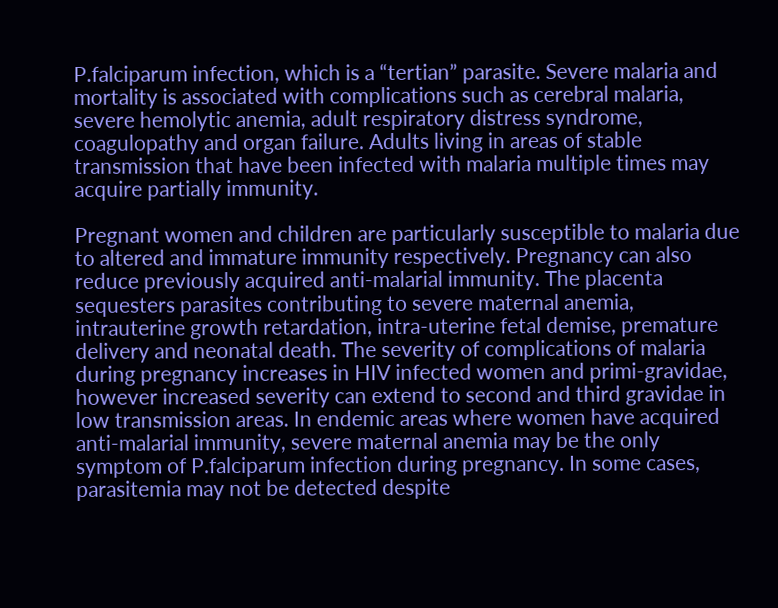P.falciparum infection, which is a “tertian” parasite. Severe malaria and mortality is associated with complications such as cerebral malaria, severe hemolytic anemia, adult respiratory distress syndrome, coagulopathy and organ failure. Adults living in areas of stable transmission that have been infected with malaria multiple times may acquire partially immunity.

Pregnant women and children are particularly susceptible to malaria due to altered and immature immunity respectively. Pregnancy can also reduce previously acquired anti-malarial immunity. The placenta sequesters parasites contributing to severe maternal anemia, intrauterine growth retardation, intra-uterine fetal demise, premature delivery and neonatal death. The severity of complications of malaria during pregnancy increases in HIV infected women and primi-gravidae, however increased severity can extend to second and third gravidae in low transmission areas. In endemic areas where women have acquired anti-malarial immunity, severe maternal anemia may be the only symptom of P.falciparum infection during pregnancy. In some cases, parasitemia may not be detected despite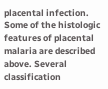placental infection. Some of the histologic features of placental malaria are described above. Several classification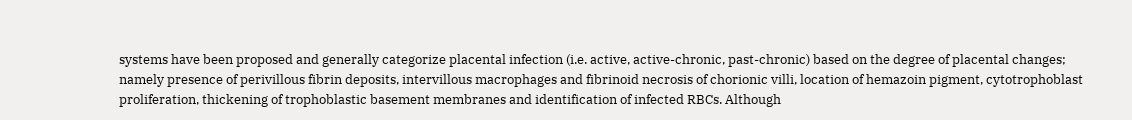systems have been proposed and generally categorize placental infection (i.e. active, active-chronic, past-chronic) based on the degree of placental changes; namely presence of perivillous fibrin deposits, intervillous macrophages and fibrinoid necrosis of chorionic villi, location of hemazoin pigment, cytotrophoblast proliferation, thickening of trophoblastic basement membranes and identification of infected RBCs. Although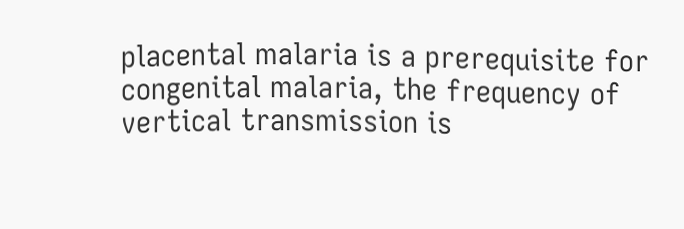placental malaria is a prerequisite for congenital malaria, the frequency of vertical transmission is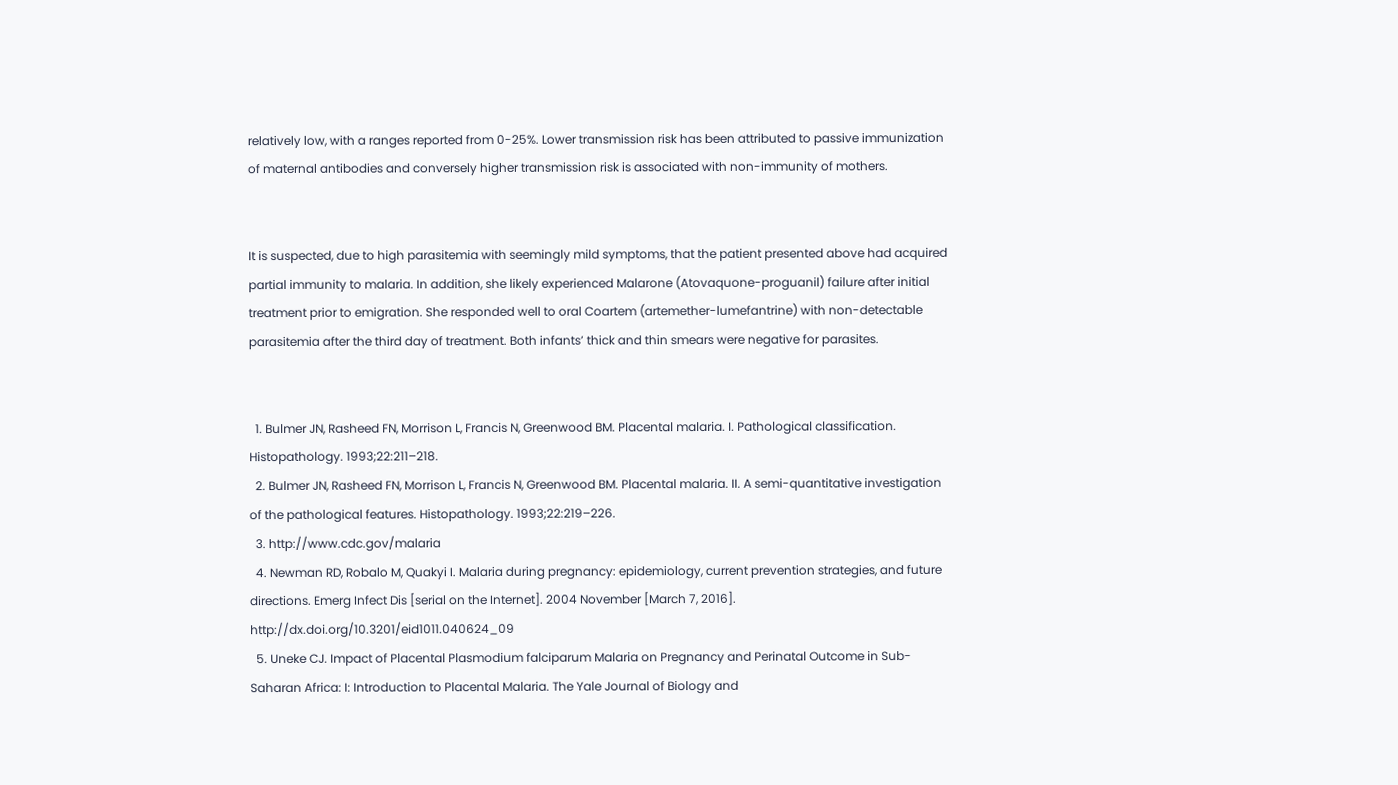relatively low, with a ranges reported from 0-25%. Lower transmission risk has been attributed to passive immunization of maternal antibodies and conversely higher transmission risk is associated with non-immunity of mothers.


It is suspected, due to high parasitemia with seemingly mild symptoms, that the patient presented above had acquired partial immunity to malaria. In addition, she likely experienced Malarone (Atovaquone-proguanil) failure after initial treatment prior to emigration. She responded well to oral Coartem (artemether-lumefantrine) with non-detectable parasitemia after the third day of treatment. Both infants’ thick and thin smears were negative for parasites.


  1. Bulmer JN, Rasheed FN, Morrison L, Francis N, Greenwood BM. Placental malaria. I. Pathological classification. Histopathology. 1993;22:211–218.
  2. Bulmer JN, Rasheed FN, Morrison L, Francis N, Greenwood BM. Placental malaria. II. A semi-quantitative investigation of the pathological features. Histopathology. 1993;22:219–226.
  3. http://www.cdc.gov/malaria
  4. Newman RD, Robalo M, Quakyi I. Malaria during pregnancy: epidemiology, current prevention strategies, and future directions. Emerg Infect Dis [serial on the Internet]. 2004 November [March 7, 2016]. http://dx.doi.org/10.3201/eid1011.040624_09
  5. Uneke CJ. Impact of Placental Plasmodium falciparum Malaria on Pregnancy and Perinatal Outcome in Sub-Saharan Africa: I: Introduction to Placental Malaria. The Yale Journal of Biology and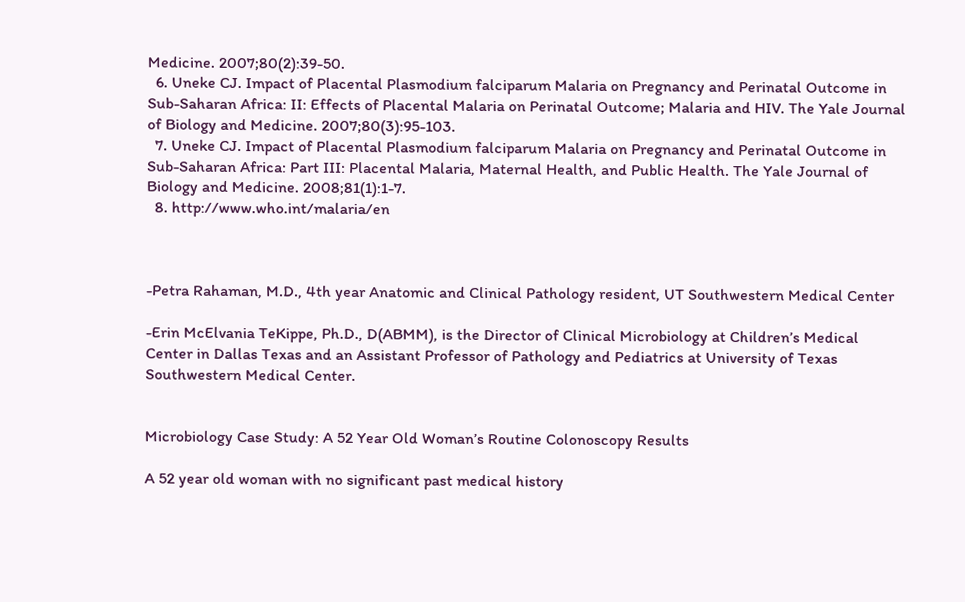Medicine. 2007;80(2):39-50.
  6. Uneke CJ. Impact of Placental Plasmodium falciparum Malaria on Pregnancy and Perinatal Outcome in Sub-Saharan Africa: II: Effects of Placental Malaria on Perinatal Outcome; Malaria and HIV. The Yale Journal of Biology and Medicine. 2007;80(3):95-103.
  7. Uneke CJ. Impact of Placental Plasmodium falciparum Malaria on Pregnancy and Perinatal Outcome in Sub-Saharan Africa: Part III: Placental Malaria, Maternal Health, and Public Health. The Yale Journal of Biology and Medicine. 2008;81(1):1-7.
  8. http://www.who.int/malaria/en



-Petra Rahaman, M.D., 4th year Anatomic and Clinical Pathology resident, UT Southwestern Medical Center

-Erin McElvania TeKippe, Ph.D., D(ABMM), is the Director of Clinical Microbiology at Children’s Medical Center in Dallas Texas and an Assistant Professor of Pathology and Pediatrics at University of Texas Southwestern Medical Center.


Microbiology Case Study: A 52 Year Old Woman’s Routine Colonoscopy Results

A 52 year old woman with no significant past medical history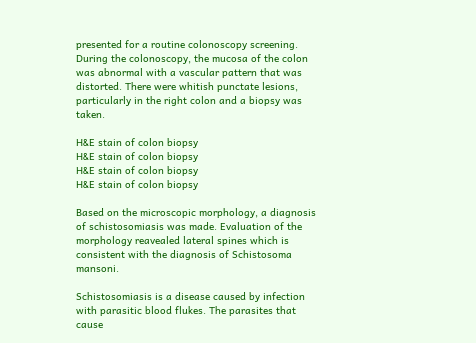presented for a routine colonoscopy screening. During the colonoscopy, the mucosa of the colon was abnormal with a vascular pattern that was distorted. There were whitish punctate lesions, particularly in the right colon and a biopsy was taken.

H&E stain of colon biopsy
H&E stain of colon biopsy
H&E stain of colon biopsy
H&E stain of colon biopsy

Based on the microscopic morphology, a diagnosis of schistosomiasis was made. Evaluation of the morphology reavealed lateral spines which is consistent with the diagnosis of Schistosoma mansoni.

Schistosomiasis is a disease caused by infection with parasitic blood flukes. The parasites that cause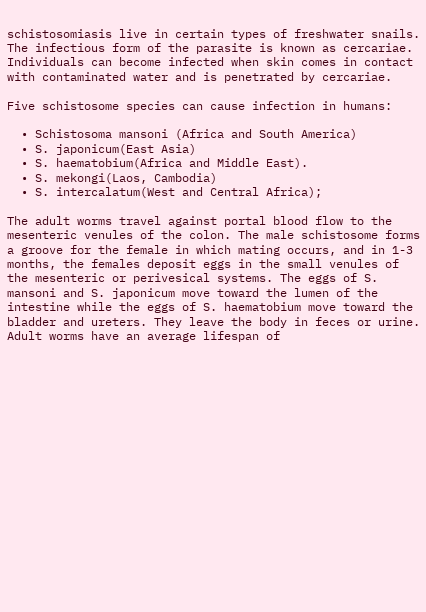schistosomiasis live in certain types of freshwater snails. The infectious form of the parasite is known as cercariae. Individuals can become infected when skin comes in contact with contaminated water and is penetrated by cercariae.

Five schistosome species can cause infection in humans:

  • Schistosoma mansoni (Africa and South America)
  • S. japonicum(East Asia)
  • S. haematobium(Africa and Middle East).
  • S. mekongi(Laos, Cambodia)
  • S. intercalatum(West and Central Africa);

The adult worms travel against portal blood flow to the mesenteric venules of the colon. The male schistosome forms a groove for the female in which mating occurs, and in 1-3 months, the females deposit eggs in the small venules of the mesenteric or perivesical systems. The eggs of S. mansoni and S. japonicum move toward the lumen of the intestine while the eggs of S. haematobium move toward the bladder and ureters. They leave the body in feces or urine. Adult worms have an average lifespan of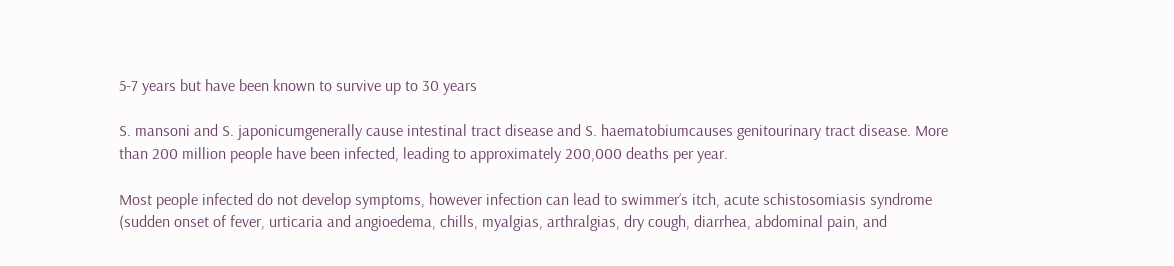5-7 years but have been known to survive up to 30 years

S. mansoni and S. japonicumgenerally cause intestinal tract disease and S. haematobiumcauses genitourinary tract disease. More than 200 million people have been infected, leading to approximately 200,000 deaths per year.

Most people infected do not develop symptoms, however infection can lead to swimmer’s itch, acute schistosomiasis syndrome (sudden onset of fever, urticaria and angioedema, chills, myalgias, arthralgias, dry cough, diarrhea, abdominal pain, and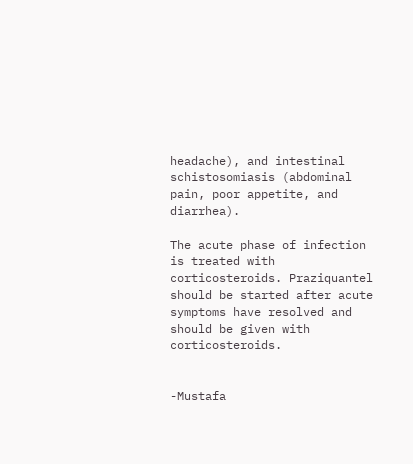headache), and intestinal schistosomiasis (abdominal pain, poor appetite, and diarrhea).

The acute phase of infection is treated with corticosteroids. Praziquantel should be started after acute symptoms have resolved and should be given with corticosteroids.


-Mustafa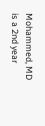Mohammed, MD is a 2nd year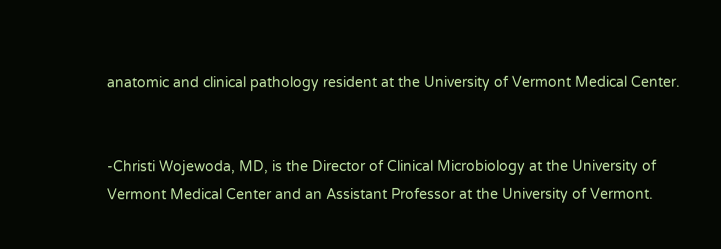anatomic and clinical pathology resident at the University of Vermont Medical Center.


-Christi Wojewoda, MD, is the Director of Clinical Microbiology at the University of Vermont Medical Center and an Assistant Professor at the University of Vermont.